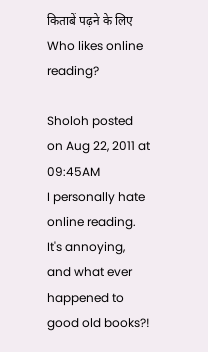किताबें पढ़ने के लिए Who likes online reading?

Sholoh posted on Aug 22, 2011 at 09:45AM
I personally hate online reading. It's annoying, and what ever happened to good old books?!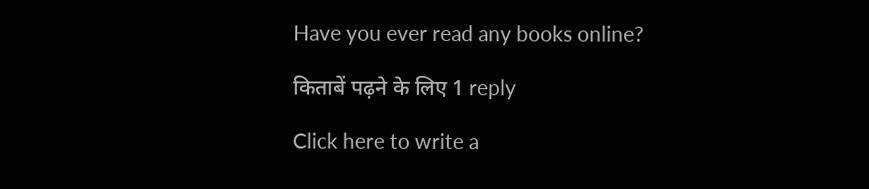Have you ever read any books online?

किताबें पढ़ने के लिए 1 reply

Click here to write a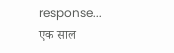response...
एक साल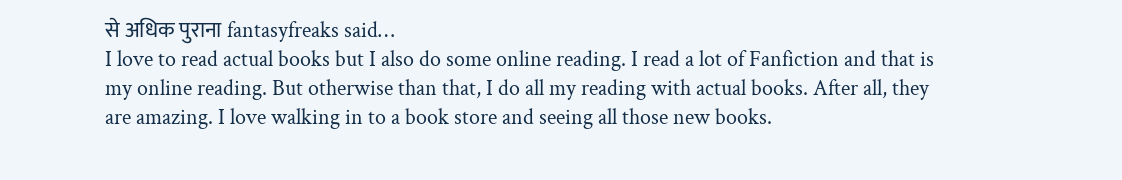से अधिक पुराना fantasyfreaks said…
I love to read actual books but I also do some online reading. I read a lot of Fanfiction and that is my online reading. But otherwise than that, I do all my reading with actual books. After all, they are amazing. I love walking in to a book store and seeing all those new books.